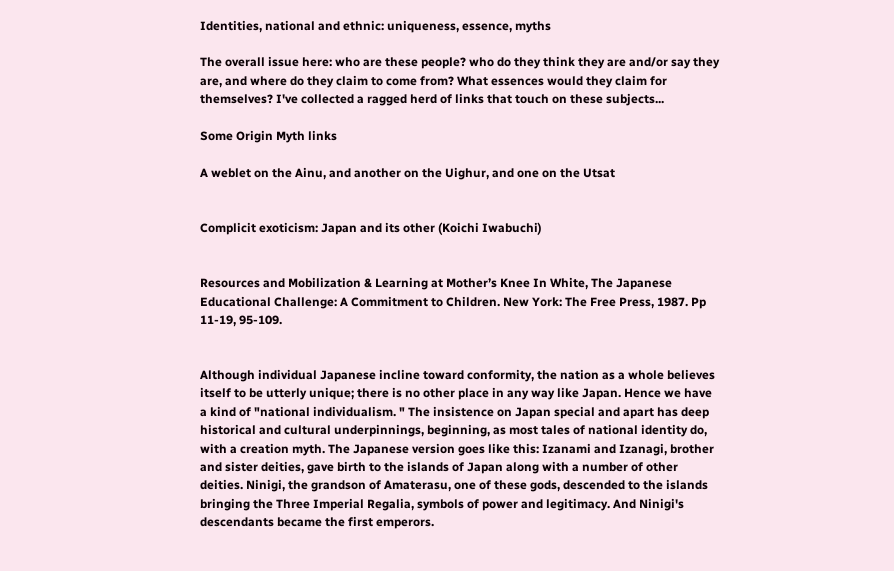Identities, national and ethnic: uniqueness, essence, myths

The overall issue here: who are these people? who do they think they are and/or say they are, and where do they claim to come from? What essences would they claim for themselves? I've collected a ragged herd of links that touch on these subjects...

Some Origin Myth links

A weblet on the Ainu, and another on the Uighur, and one on the Utsat


Complicit exoticism: Japan and its other (Koichi Iwabuchi)


Resources and Mobilization & Learning at Mother’s Knee In White, The Japanese Educational Challenge: A Commitment to Children. New York: The Free Press, 1987. Pp 11-19, 95-109.


Although individual Japanese incline toward conformity, the nation as a whole believes itself to be utterly unique; there is no other place in any way like Japan. Hence we have a kind of "national individualism. " The insistence on Japan special and apart has deep historical and cultural underpinnings, beginning, as most tales of national identity do, with a creation myth. The Japanese version goes like this: Izanami and Izanagi, brother and sister deities, gave birth to the islands of Japan along with a number of other deities. Ninigi, the grandson of Amaterasu, one of these gods, descended to the islands bringing the Three Imperial Regalia, symbols of power and legitimacy. And Ninigi's descendants became the first emperors.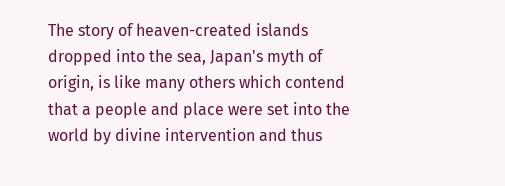The story of heaven-created islands dropped into the sea, Japan's myth of origin, is like many others which contend that a people and place were set into the world by divine intervention and thus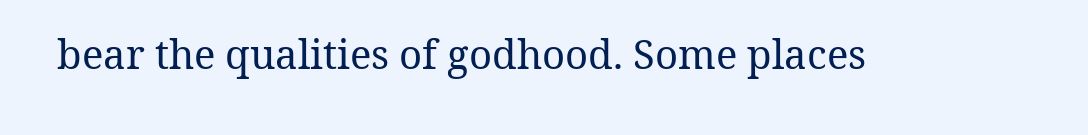bear the qualities of godhood. Some places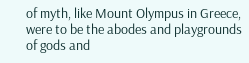of myth, like Mount Olympus in Greece, were to be the abodes and playgrounds of gods and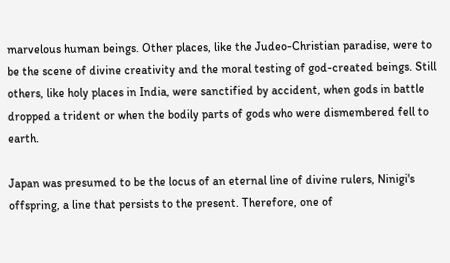marvelous human beings. Other places, like the Judeo-Christian paradise, were to be the scene of divine creativity and the moral testing of god-created beings. Still others, like holy places in India, were sanctified by accident, when gods in battle dropped a trident or when the bodily parts of gods who were dismembered fell to earth.

Japan was presumed to be the locus of an eternal line of divine rulers, Ninigi's offspring, a line that persists to the present. Therefore, one of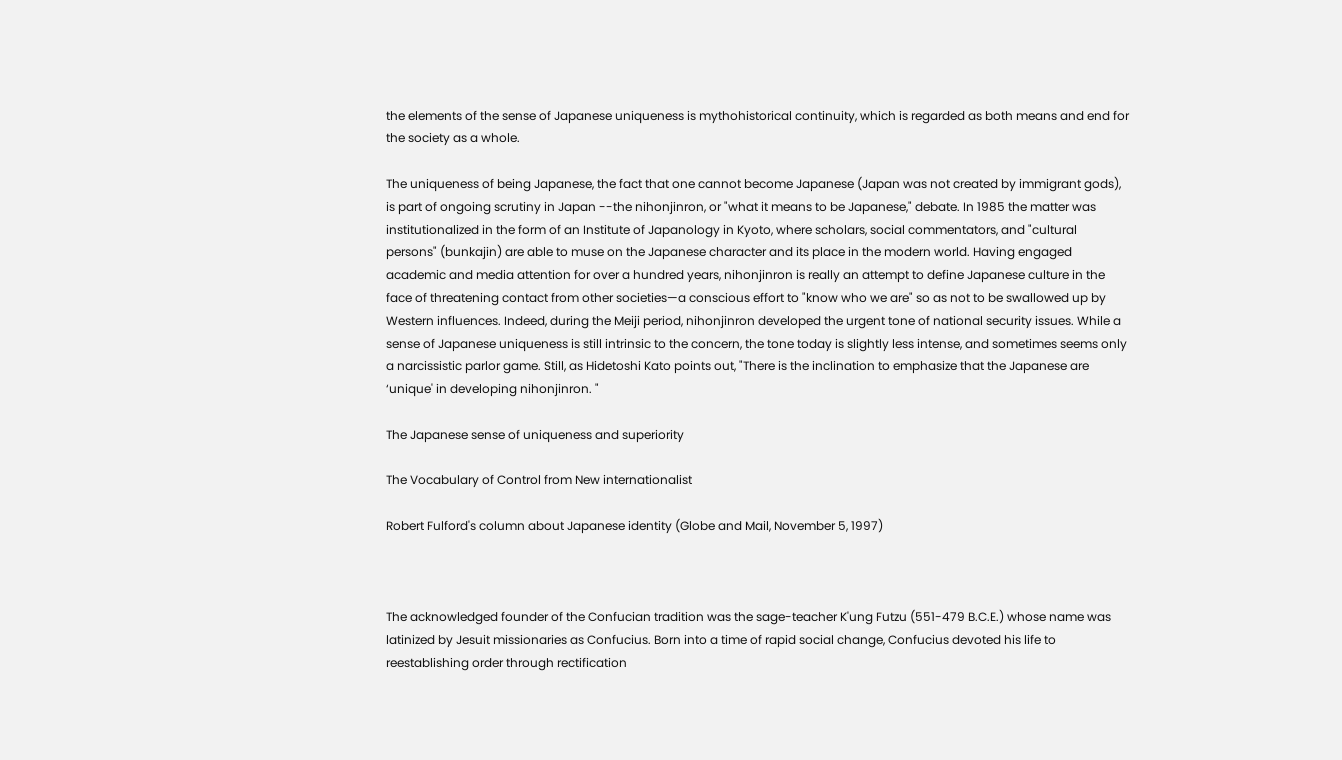the elements of the sense of Japanese uniqueness is mythohistorical continuity, which is regarded as both means and end for the society as a whole.

The uniqueness of being Japanese, the fact that one cannot become Japanese (Japan was not created by immigrant gods), is part of ongoing scrutiny in Japan --the nihonjinron, or "what it means to be Japanese," debate. In 1985 the matter was institutionalized in the form of an Institute of Japanology in Kyoto, where scholars, social commentators, and "cultural persons" (bunkajin) are able to muse on the Japanese character and its place in the modern world. Having engaged academic and media attention for over a hundred years, nihonjinron is really an attempt to define Japanese culture in the face of threatening contact from other societies—a conscious effort to "know who we are" so as not to be swallowed up by Western influences. Indeed, during the Meiji period, nihonjinron developed the urgent tone of national security issues. While a sense of Japanese uniqueness is still intrinsic to the concern, the tone today is slightly less intense, and sometimes seems only a narcissistic parlor game. Still, as Hidetoshi Kato points out, "There is the inclination to emphasize that the Japanese are ‘unique' in developing nihonjinron. "

The Japanese sense of uniqueness and superiority

The Vocabulary of Control from New internationalist

Robert Fulford's column about Japanese identity (Globe and Mail, November 5, 1997)



The acknowledged founder of the Confucian tradition was the sage-teacher K'ung Futzu (551-479 B.C.E.) whose name was latinized by Jesuit missionaries as Confucius. Born into a time of rapid social change, Confucius devoted his life to reestablishing order through rectification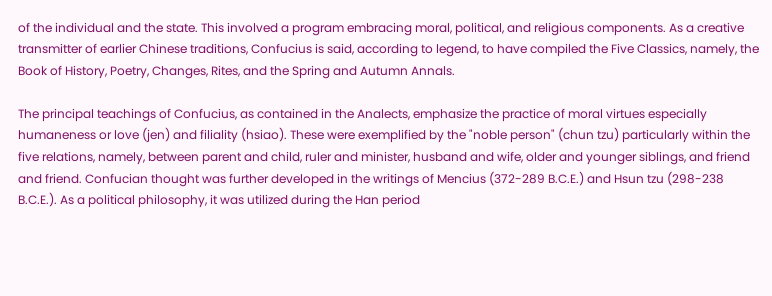of the individual and the state. This involved a program embracing moral, political, and religious components. As a creative transmitter of earlier Chinese traditions, Confucius is said, according to legend, to have compiled the Five Classics, namely, the Book of History, Poetry, Changes, Rites, and the Spring and Autumn Annals.

The principal teachings of Confucius, as contained in the Analects, emphasize the practice of moral virtues especially humaneness or love (jen) and filiality (hsiao). These were exemplified by the "noble person" (chun tzu) particularly within the five relations, namely, between parent and child, ruler and minister, husband and wife, older and younger siblings, and friend and friend. Confucian thought was further developed in the writings of Mencius (372-289 B.C.E.) and Hsun tzu (298-238 B.C.E.). As a political philosophy, it was utilized during the Han period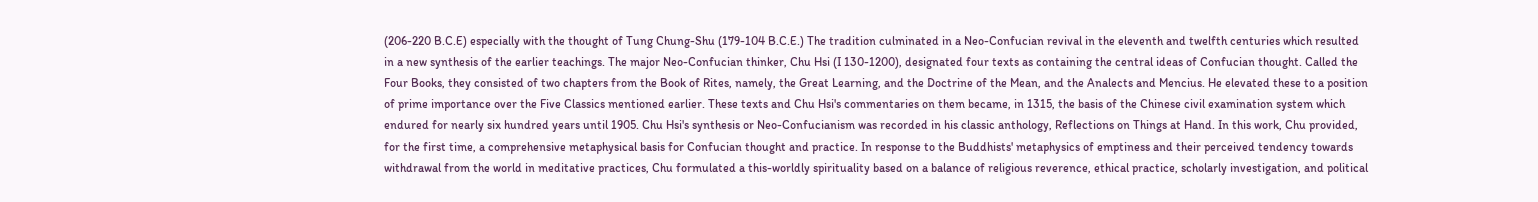(206-220 B.C.E) especially with the thought of Tung Chung-Shu (179-104 B.C.E.) The tradition culminated in a Neo-Confucian revival in the eleventh and twelfth centuries which resulted in a new synthesis of the earlier teachings. The major Neo-Confucian thinker, Chu Hsi (I 130-1200), designated four texts as containing the central ideas of Confucian thought. Called the Four Books, they consisted of two chapters from the Book of Rites, namely, the Great Learning, and the Doctrine of the Mean, and the Analects and Mencius. He elevated these to a position of prime importance over the Five Classics mentioned earlier. These texts and Chu Hsi's commentaries on them became, in 1315, the basis of the Chinese civil examination system which endured for nearly six hundred years until 1905. Chu Hsi's synthesis or Neo-Confucianism was recorded in his classic anthology, Reflections on Things at Hand. In this work, Chu provided, for the first time, a comprehensive metaphysical basis for Confucian thought and practice. In response to the Buddhists' metaphysics of emptiness and their perceived tendency towards withdrawal from the world in meditative practices, Chu formulated a this-worldly spirituality based on a balance of religious reverence, ethical practice, scholarly investigation, and political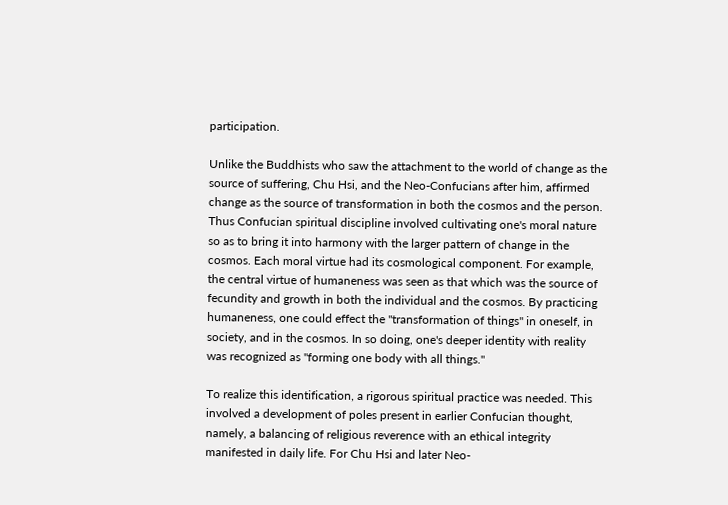participation.

Unlike the Buddhists who saw the attachment to the world of change as the source of suffering, Chu Hsi, and the Neo-Confucians after him, affirmed change as the source of transformation in both the cosmos and the person. Thus Confucian spiritual discipline involved cultivating one's moral nature so as to bring it into harmony with the larger pattern of change in the cosmos. Each moral virtue had its cosmological component. For example, the central virtue of humaneness was seen as that which was the source of fecundity and growth in both the individual and the cosmos. By practicing humaneness, one could effect the "transformation of things" in oneself, in society, and in the cosmos. In so doing, one's deeper identity with reality was recognized as "forming one body with all things."

To realize this identification, a rigorous spiritual practice was needed. This involved a development of poles present in earlier Confucian thought, namely, a balancing of religious reverence with an ethical integrity manifested in daily life. For Chu Hsi and later Neo-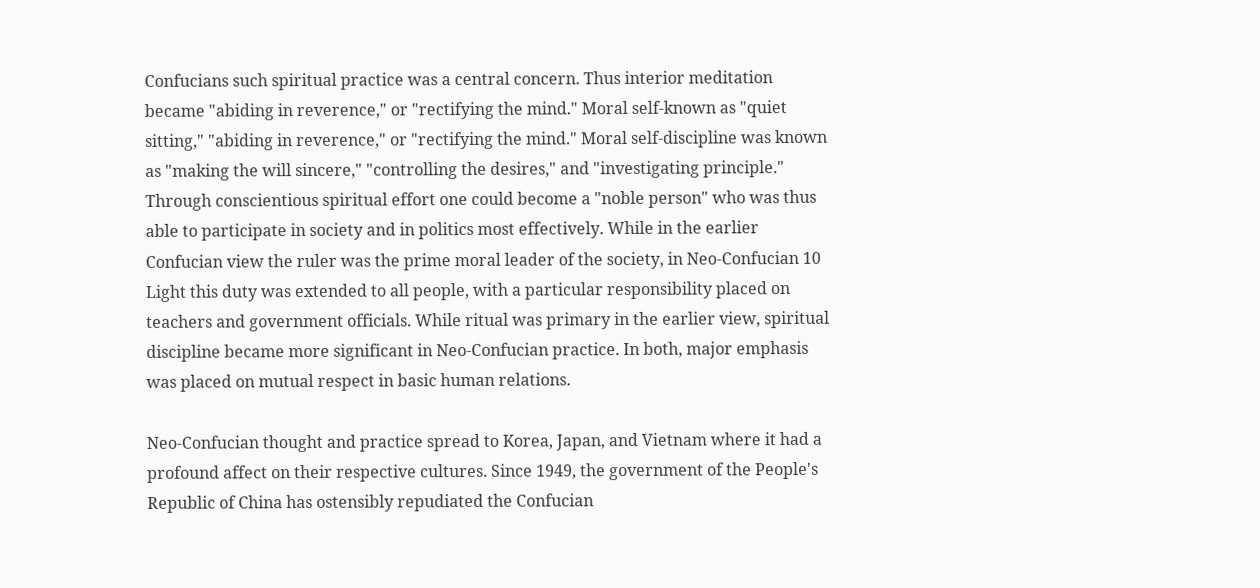Confucians such spiritual practice was a central concern. Thus interior meditation became "abiding in reverence," or "rectifying the mind." Moral self-known as "quiet sitting," "abiding in reverence," or "rectifying the mind." Moral self-discipline was known as "making the will sincere," "controlling the desires," and "investigating principle." Through conscientious spiritual effort one could become a "noble person" who was thus able to participate in society and in politics most effectively. While in the earlier Confucian view the ruler was the prime moral leader of the society, in Neo-Confucian 10 Light this duty was extended to all people, with a particular responsibility placed on teachers and government officials. While ritual was primary in the earlier view, spiritual discipline became more significant in Neo-Confucian practice. In both, major emphasis was placed on mutual respect in basic human relations.

Neo-Confucian thought and practice spread to Korea, Japan, and Vietnam where it had a profound affect on their respective cultures. Since 1949, the government of the People's Republic of China has ostensibly repudiated the Confucian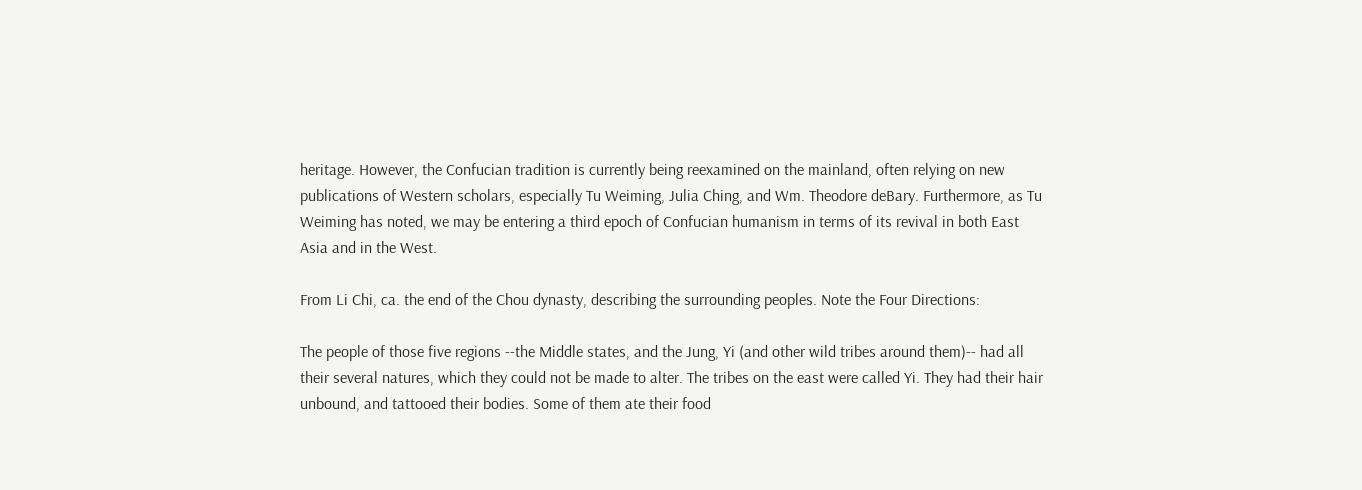heritage. However, the Confucian tradition is currently being reexamined on the mainland, often relying on new publications of Western scholars, especially Tu Weiming, Julia Ching, and Wm. Theodore deBary. Furthermore, as Tu Weiming has noted, we may be entering a third epoch of Confucian humanism in terms of its revival in both East Asia and in the West.

From Li Chi, ca. the end of the Chou dynasty, describing the surrounding peoples. Note the Four Directions:

The people of those five regions --the Middle states, and the Jung, Yi (and other wild tribes around them)-- had all their several natures, which they could not be made to alter. The tribes on the east were called Yi. They had their hair unbound, and tattooed their bodies. Some of them ate their food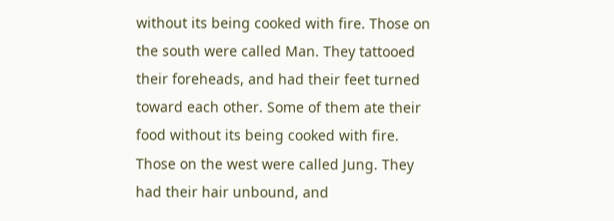without its being cooked with fire. Those on the south were called Man. They tattooed their foreheads, and had their feet turned toward each other. Some of them ate their food without its being cooked with fire. Those on the west were called Jung. They had their hair unbound, and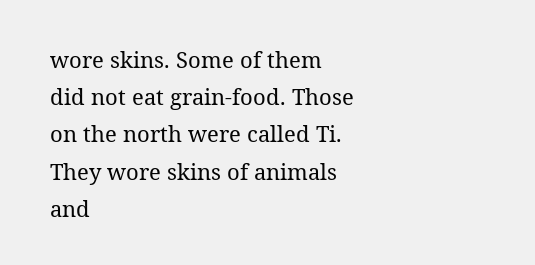wore skins. Some of them did not eat grain-food. Those on the north were called Ti. They wore skins of animals and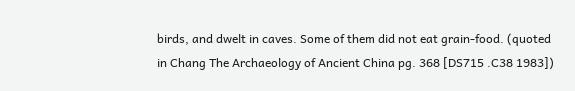birds, and dwelt in caves. Some of them did not eat grain-food. (quoted in Chang The Archaeology of Ancient China pg. 368 [DS715 .C38 1983])